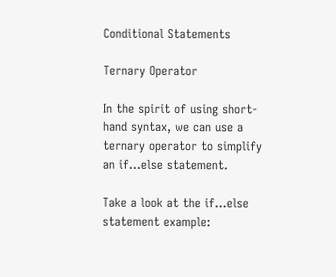Conditional Statements

Ternary Operator

In the spirit of using short-hand syntax, we can use a ternary operator to simplify an if...else statement.

Take a look at the if...else statement example: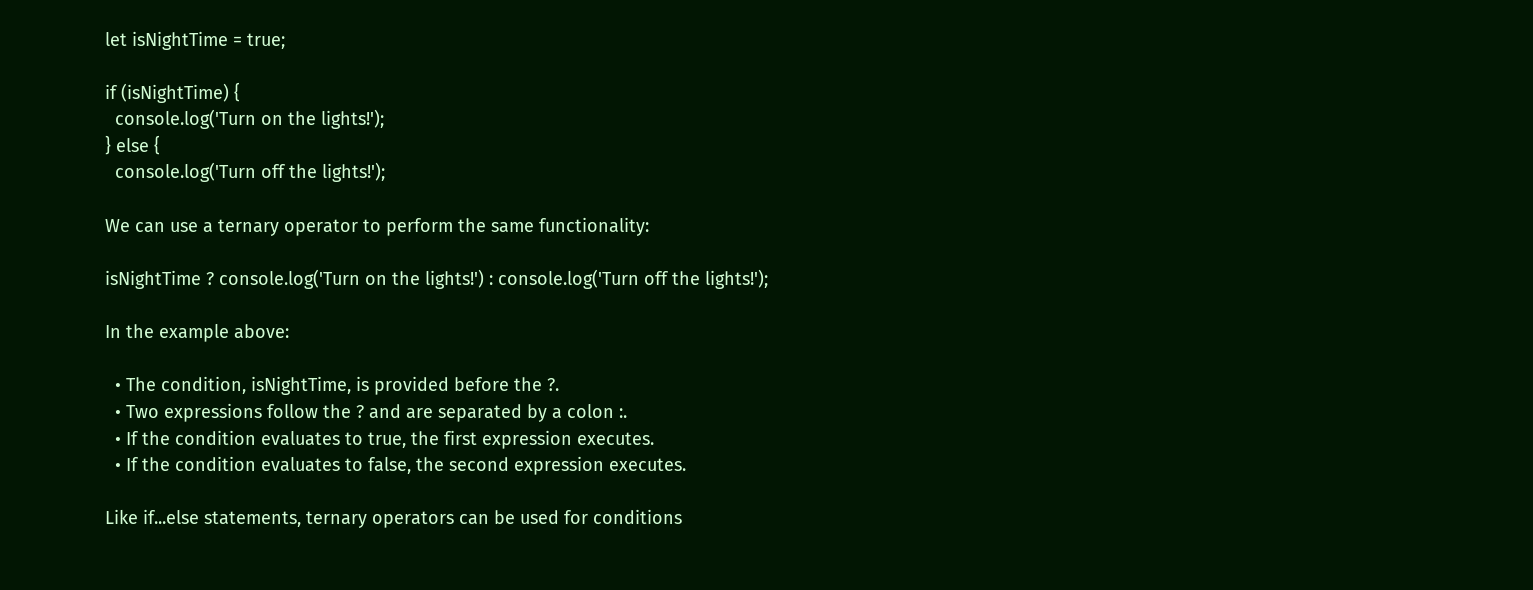let isNightTime = true;

if (isNightTime) {
  console.log('Turn on the lights!');
} else {
  console.log('Turn off the lights!');

We can use a ternary operator to perform the same functionality:

isNightTime ? console.log('Turn on the lights!') : console.log('Turn off the lights!');

In the example above:

  • The condition, isNightTime, is provided before the ?.
  • Two expressions follow the ? and are separated by a colon :.
  • If the condition evaluates to true, the first expression executes.
  • If the condition evaluates to false, the second expression executes.

Like if...else statements, ternary operators can be used for conditions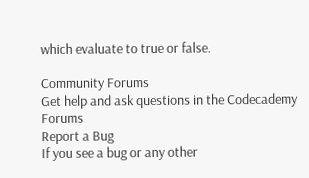which evaluate to true or false.

Community Forums
Get help and ask questions in the Codecademy Forums
Report a Bug
If you see a bug or any other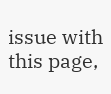issue with this page,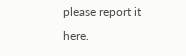please report it here.